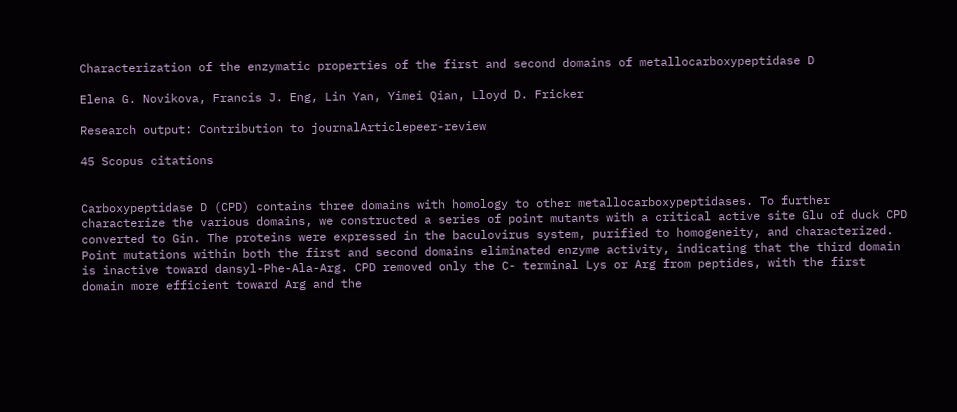Characterization of the enzymatic properties of the first and second domains of metallocarboxypeptidase D

Elena G. Novikova, Francis J. Eng, Lin Yan, Yimei Qian, Lloyd D. Fricker

Research output: Contribution to journalArticlepeer-review

45 Scopus citations


Carboxypeptidase D (CPD) contains three domains with homology to other metallocarboxypeptidases. To further characterize the various domains, we constructed a series of point mutants with a critical active site Glu of duck CPD converted to Gin. The proteins were expressed in the baculovirus system, purified to homogeneity, and characterized. Point mutations within both the first and second domains eliminated enzyme activity, indicating that the third domain is inactive toward dansyl-Phe-Ala-Arg. CPD removed only the C- terminal Lys or Arg from peptides, with the first domain more efficient toward Arg and the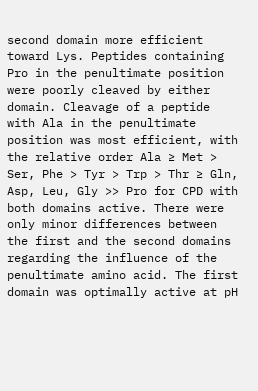second domain more efficient toward Lys. Peptides containing Pro in the penultimate position were poorly cleaved by either domain. Cleavage of a peptide with Ala in the penultimate position was most efficient, with the relative order Ala ≥ Met > Ser, Phe > Tyr > Trp > Thr ≥ Gln, Asp, Leu, Gly >> Pro for CPD with both domains active. There were only minor differences between the first and the second domains regarding the influence of the penultimate amino acid. The first domain was optimally active at pH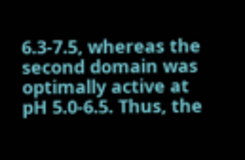6.3-7.5, whereas the second domain was optimally active at pH 5.0-6.5. Thus, the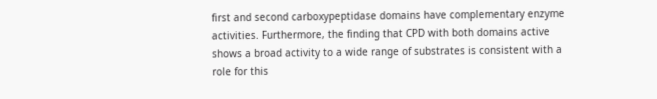first and second carboxypeptidase domains have complementary enzyme activities. Furthermore, the finding that CPD with both domains active shows a broad activity to a wide range of substrates is consistent with a role for this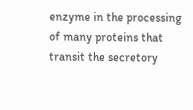enzyme in the processing of many proteins that transit the secretory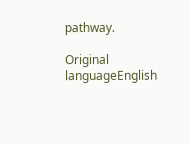pathway.

Original languageEnglish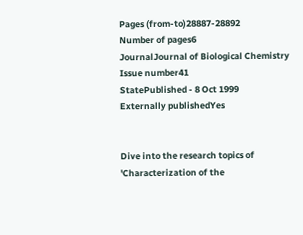Pages (from-to)28887-28892
Number of pages6
JournalJournal of Biological Chemistry
Issue number41
StatePublished - 8 Oct 1999
Externally publishedYes


Dive into the research topics of 'Characterization of the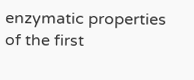enzymatic properties of the first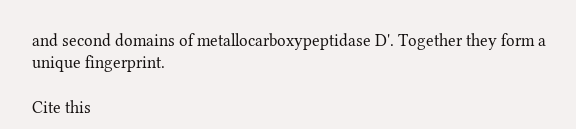and second domains of metallocarboxypeptidase D'. Together they form a unique fingerprint.

Cite this